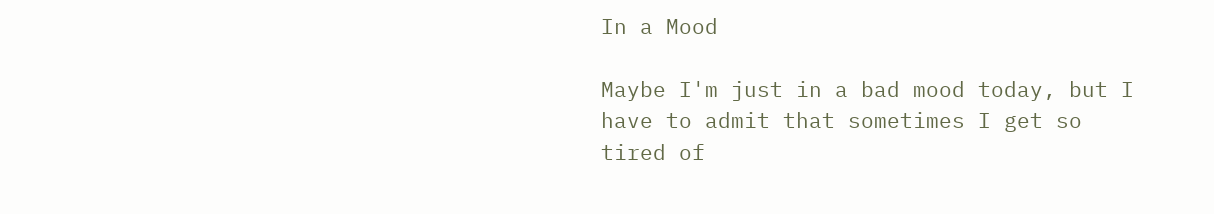In a Mood

Maybe I'm just in a bad mood today, but I have to admit that sometimes I get so tired of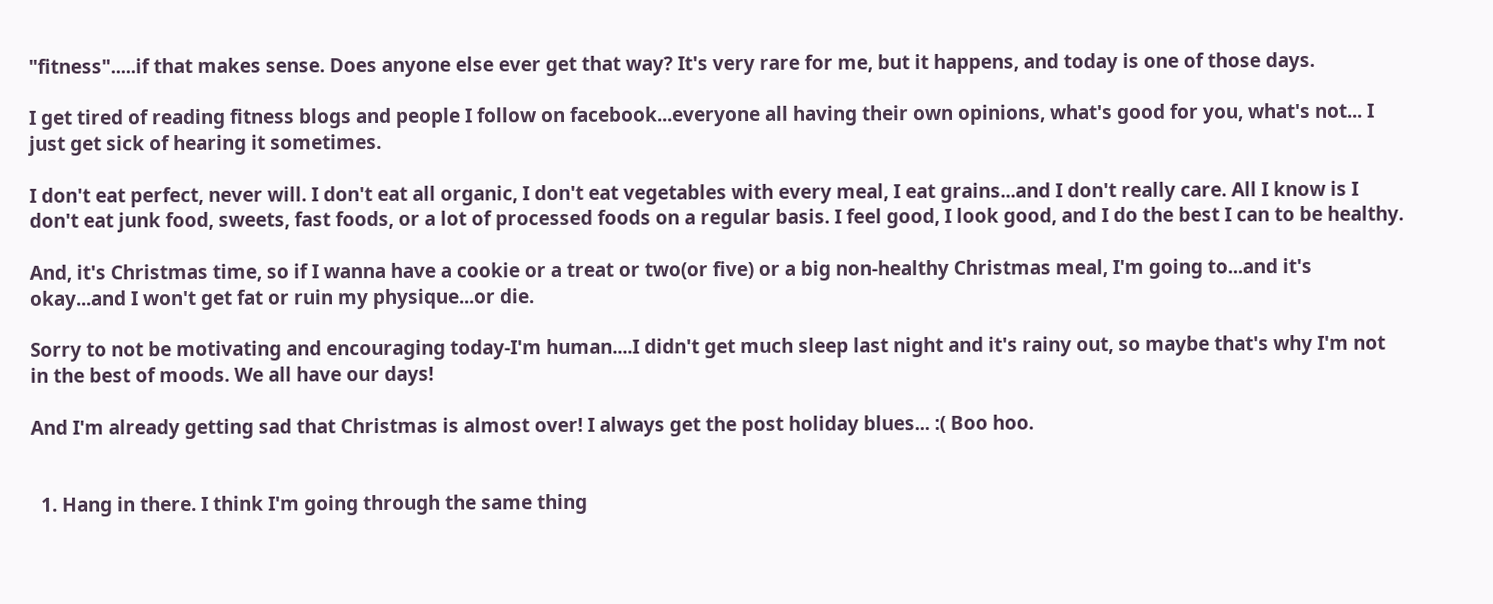"fitness".....if that makes sense. Does anyone else ever get that way? It's very rare for me, but it happens, and today is one of those days.

I get tired of reading fitness blogs and people I follow on facebook...everyone all having their own opinions, what's good for you, what's not... I just get sick of hearing it sometimes.

I don't eat perfect, never will. I don't eat all organic, I don't eat vegetables with every meal, I eat grains...and I don't really care. All I know is I don't eat junk food, sweets, fast foods, or a lot of processed foods on a regular basis. I feel good, I look good, and I do the best I can to be healthy.

And, it's Christmas time, so if I wanna have a cookie or a treat or two(or five) or a big non-healthy Christmas meal, I'm going to...and it's okay...and I won't get fat or ruin my physique...or die.

Sorry to not be motivating and encouraging today-I'm human....I didn't get much sleep last night and it's rainy out, so maybe that's why I'm not in the best of moods. We all have our days!

And I'm already getting sad that Christmas is almost over! I always get the post holiday blues... :( Boo hoo.


  1. Hang in there. I think I'm going through the same thing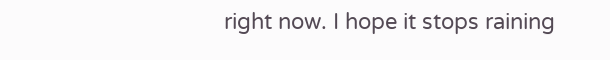right now. I hope it stops raining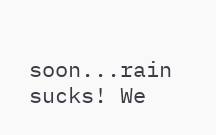soon...rain sucks! We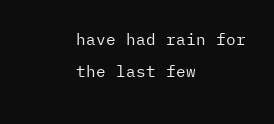have had rain for the last few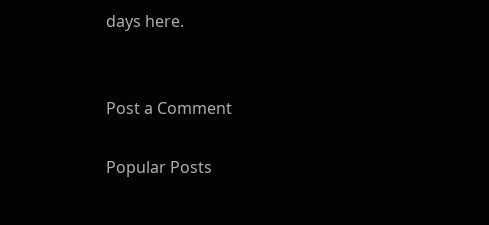days here.


Post a Comment

Popular Posts